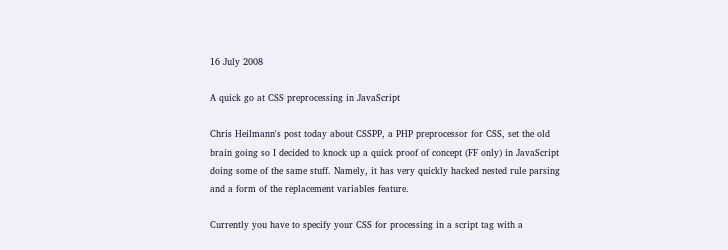16 July 2008

A quick go at CSS preprocessing in JavaScript

Chris Heilmann's post today about CSSPP, a PHP preprocessor for CSS, set the old brain going so I decided to knock up a quick proof of concept (FF only) in JavaScript doing some of the same stuff. Namely, it has very quickly hacked nested rule parsing and a form of the replacement variables feature.

Currently you have to specify your CSS for processing in a script tag with a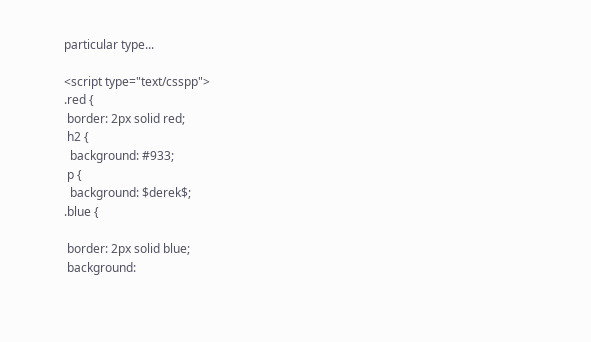particular type...

<script type="text/csspp">
.red {
 border: 2px solid red;
 h2 {
  background: #933;
 p {
  background: $derek$;
.blue {

 border: 2px solid blue;
 background: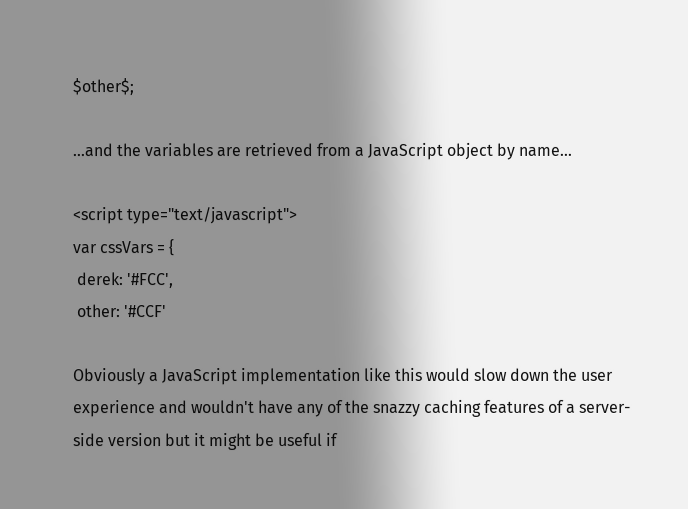$other$;

...and the variables are retrieved from a JavaScript object by name...

<script type="text/javascript">
var cssVars = {
 derek: '#FCC',
 other: '#CCF'

Obviously a JavaScript implementation like this would slow down the user experience and wouldn't have any of the snazzy caching features of a server-side version but it might be useful if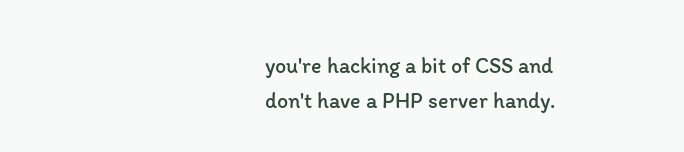you're hacking a bit of CSS and don't have a PHP server handy.